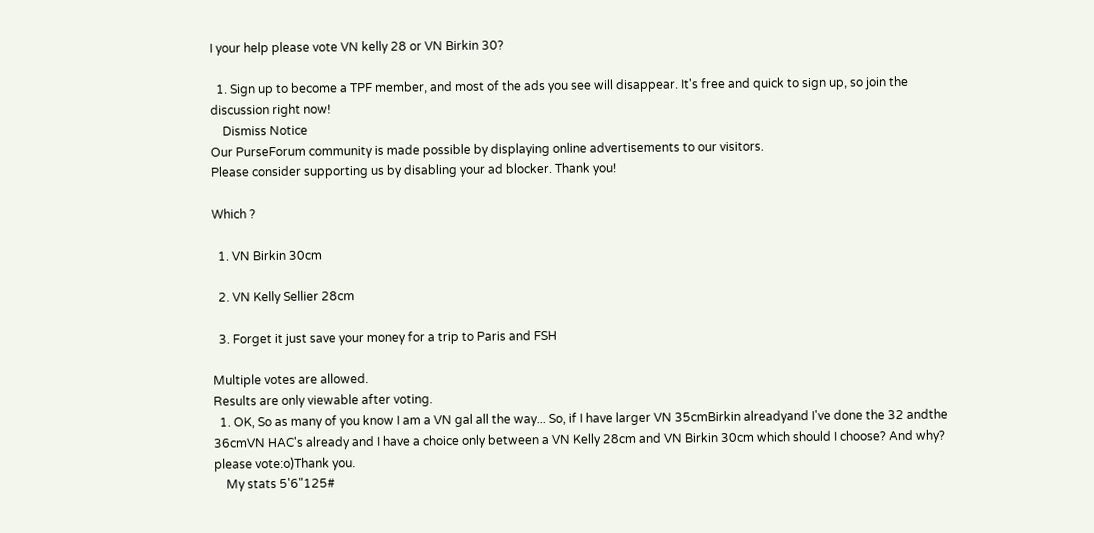I your help please vote VN kelly 28 or VN Birkin 30?

  1. Sign up to become a TPF member, and most of the ads you see will disappear. It's free and quick to sign up, so join the discussion right now!
    Dismiss Notice
Our PurseForum community is made possible by displaying online advertisements to our visitors.
Please consider supporting us by disabling your ad blocker. Thank you!

Which ?

  1. VN Birkin 30cm

  2. VN Kelly Sellier 28cm

  3. Forget it just save your money for a trip to Paris and FSH

Multiple votes are allowed.
Results are only viewable after voting.
  1. OK, So as many of you know I am a VN gal all the way... So, if I have larger VN 35cmBirkin alreadyand I've done the 32 andthe 36cmVN HAC's already and I have a choice only between a VN Kelly 28cm and VN Birkin 30cm which should I choose? And why? please vote:o)Thank you.
    My stats 5'6"125#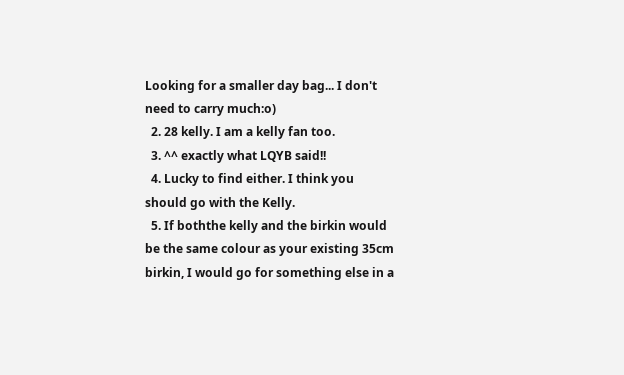Looking for a smaller day bag... I don't need to carry much:o)
  2. 28 kelly. I am a kelly fan too.
  3. ^^ exactly what LQYB said!!
  4. Lucky to find either. I think you should go with the Kelly.
  5. If boththe kelly and the birkin would be the same colour as your existing 35cm birkin, I would go for something else in a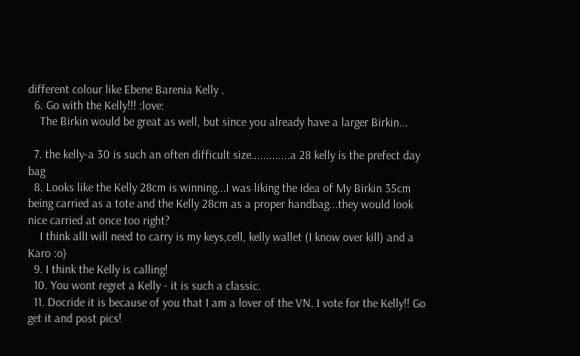different colour like Ebene Barenia Kelly .
  6. Go with the Kelly!!! :love:
    The Birkin would be great as well, but since you already have a larger Birkin...

  7. the kelly-a 30 is such an often difficult size.............a 28 kelly is the prefect day bag
  8. Looks like the Kelly 28cm is winning...I was liking the idea of My Birkin 35cm being carried as a tote and the Kelly 28cm as a proper handbag...they would look nice carried at once too right?
    I think allI will need to carry is my keys,cell, kelly wallet (I know over kill) and a Karo :o)
  9. I think the Kelly is calling!
  10. You wont regret a Kelly - it is such a classic.
  11. Docride it is because of you that I am a lover of the VN. I vote for the Kelly!! Go get it and post pics!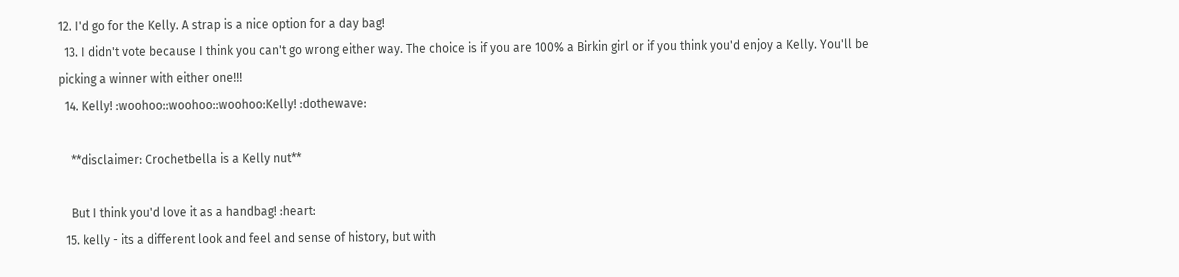12. I'd go for the Kelly. A strap is a nice option for a day bag!
  13. I didn't vote because I think you can't go wrong either way. The choice is if you are 100% a Birkin girl or if you think you'd enjoy a Kelly. You'll be picking a winner with either one!!!
  14. Kelly! :woohoo::woohoo::woohoo:Kelly! :dothewave:

    **disclaimer: Crochetbella is a Kelly nut**

    But I think you'd love it as a handbag! :heart:
  15. kelly - its a different look and feel and sense of history, but with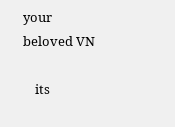your beloved VN

    its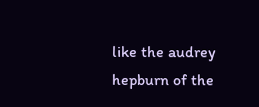like the audrey hepburn of the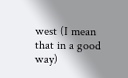west (I mean that in a good way)